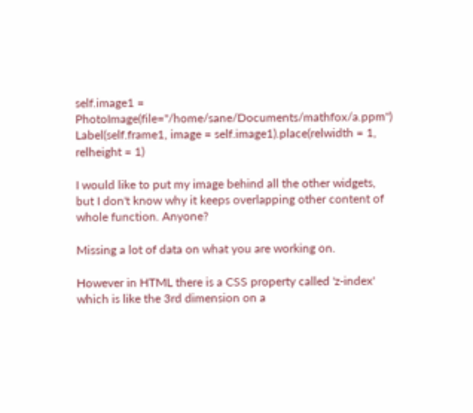self.image1 = PhotoImage(file="/home/sane/Documents/mathfox/a.ppm")
Label(self.frame1, image = self.image1).place(relwidth = 1, relheight = 1)

I would like to put my image behind all the other widgets, but I don't know why it keeps overlapping other content of whole function. Anyone?

Missing a lot of data on what you are working on.

However in HTML there is a CSS property called 'z-index' which is like the 3rd dimension on a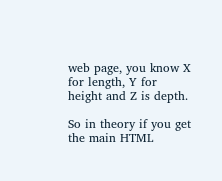web page, you know X for length, Y for height and Z is depth.

So in theory if you get the main HTML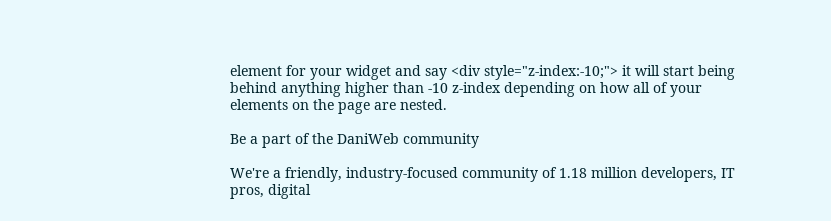element for your widget and say <div style="z-index:-10;"> it will start being behind anything higher than -10 z-index depending on how all of your elements on the page are nested.

Be a part of the DaniWeb community

We're a friendly, industry-focused community of 1.18 million developers, IT pros, digital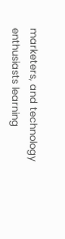marketers, and technology enthusiasts learning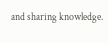and sharing knowledge.